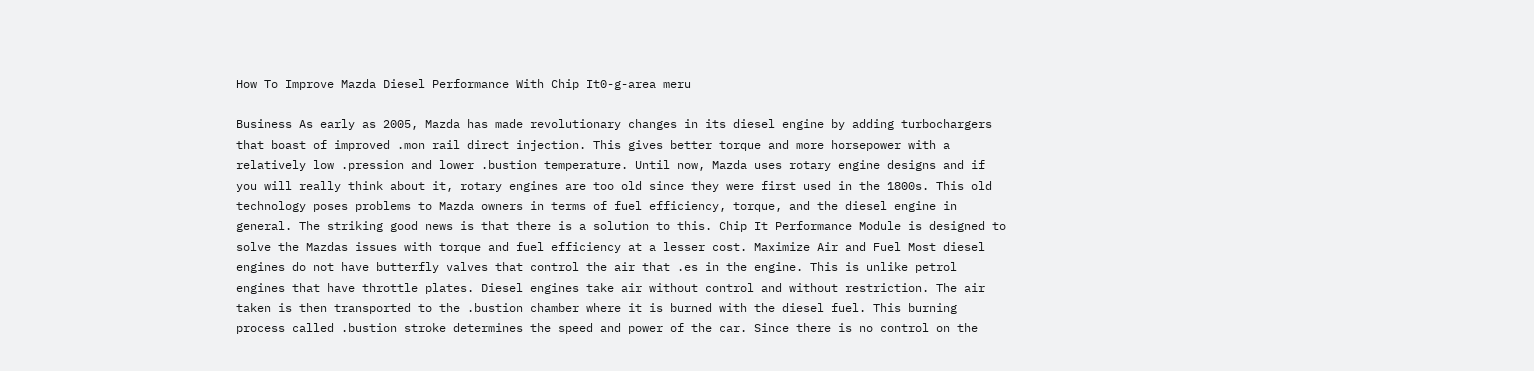How To Improve Mazda Diesel Performance With Chip It0-g-area meru

Business As early as 2005, Mazda has made revolutionary changes in its diesel engine by adding turbochargers that boast of improved .mon rail direct injection. This gives better torque and more horsepower with a relatively low .pression and lower .bustion temperature. Until now, Mazda uses rotary engine designs and if you will really think about it, rotary engines are too old since they were first used in the 1800s. This old technology poses problems to Mazda owners in terms of fuel efficiency, torque, and the diesel engine in general. The striking good news is that there is a solution to this. Chip It Performance Module is designed to solve the Mazdas issues with torque and fuel efficiency at a lesser cost. Maximize Air and Fuel Most diesel engines do not have butterfly valves that control the air that .es in the engine. This is unlike petrol engines that have throttle plates. Diesel engines take air without control and without restriction. The air taken is then transported to the .bustion chamber where it is burned with the diesel fuel. This burning process called .bustion stroke determines the speed and power of the car. Since there is no control on the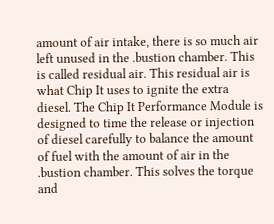amount of air intake, there is so much air left unused in the .bustion chamber. This is called residual air. This residual air is what Chip It uses to ignite the extra diesel. The Chip It Performance Module is designed to time the release or injection of diesel carefully to balance the amount of fuel with the amount of air in the .bustion chamber. This solves the torque and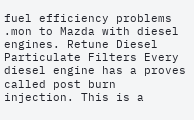fuel efficiency problems .mon to Mazda with diesel engines. Retune Diesel Particulate Filters Every diesel engine has a proves called post burn injection. This is a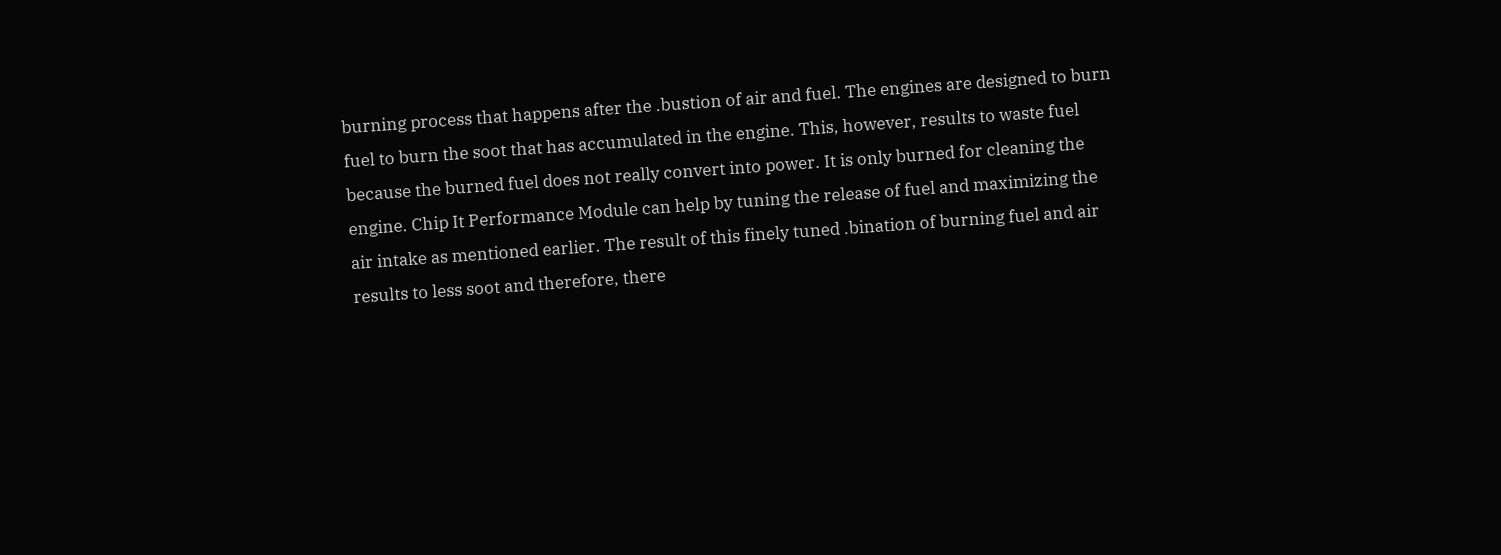burning process that happens after the .bustion of air and fuel. The engines are designed to burn fuel to burn the soot that has accumulated in the engine. This, however, results to waste fuel because the burned fuel does not really convert into power. It is only burned for cleaning the engine. Chip It Performance Module can help by tuning the release of fuel and maximizing the air intake as mentioned earlier. The result of this finely tuned .bination of burning fuel and air results to less soot and therefore, there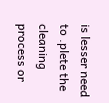is lesser need to .plete the cleaning process or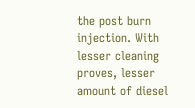the post burn injection. With lesser cleaning proves, lesser amount of diesel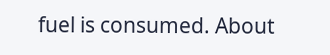fuel is consumed. About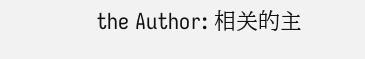the Author: 相关的主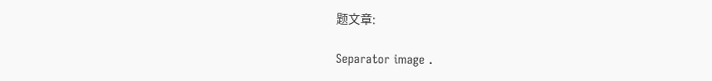题文章:

Separator image .